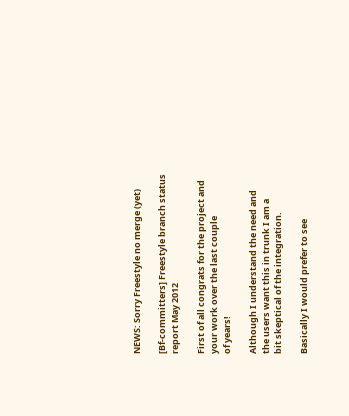NEWS: Sorry Freestyle no merge (yet)

[Bf-committers] Freestyle branch status report May 2012

First of all congrats for the project and your work over the last couple
of years!

Although I understand the need and the users want this in trunk I am a
bit skeptical of the integration.

Basically I would prefer to see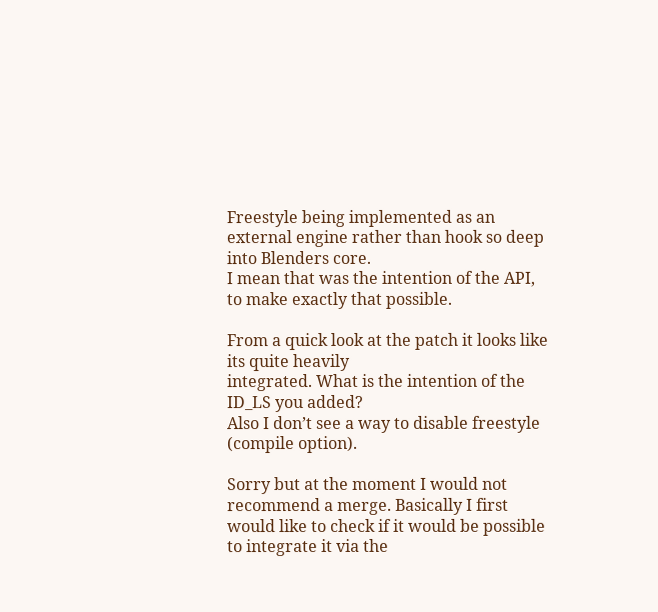Freestyle being implemented as an
external engine rather than hook so deep into Blenders core.
I mean that was the intention of the API, to make exactly that possible.

From a quick look at the patch it looks like its quite heavily
integrated. What is the intention of the ID_LS you added?
Also I don’t see a way to disable freestyle (compile option).

Sorry but at the moment I would not recommend a merge. Basically I first
would like to check if it would be possible to integrate it via the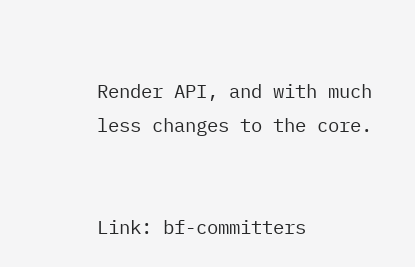Render API, and with much less changes to the core.


Link: bf-committers